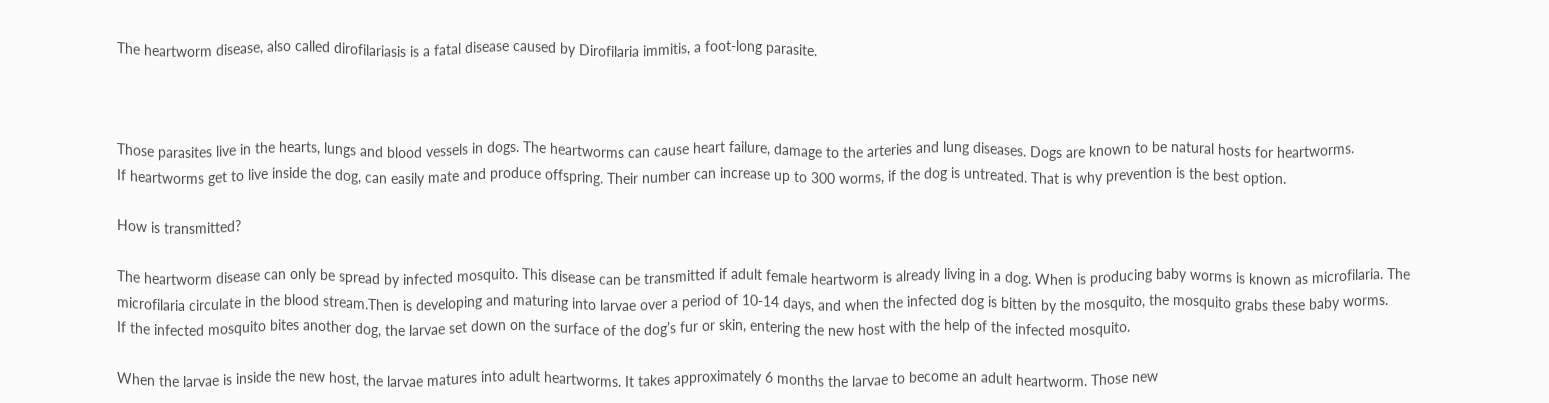The heartworm disease, also called dirofilariasis is a fatal disease caused by Dirofilaria immitis, a foot-long parasite.



Those parasites live in the hearts, lungs and blood vessels in dogs. The heartworms can cause heart failure, damage to the arteries and lung diseases. Dogs are known to be natural hosts for heartworms.
If heartworms get to live inside the dog, can easily mate and produce offspring. Their number can increase up to 300 worms, if the dog is untreated. That is why prevention is the best option.

How is transmitted?

The heartworm disease can only be spread by infected mosquito. This disease can be transmitted if adult female heartworm is already living in a dog. When is producing baby worms is known as microfilaria. The microfilaria circulate in the blood stream.Then is developing and maturing into larvae over a period of 10-14 days, and when the infected dog is bitten by the mosquito, the mosquito grabs these baby worms.
If the infected mosquito bites another dog, the larvae set down on the surface of the dog’s fur or skin, entering the new host with the help of the infected mosquito.

When the larvae is inside the new host, the larvae matures into adult heartworms. It takes approximately 6 months the larvae to become an adult heartworm. Those new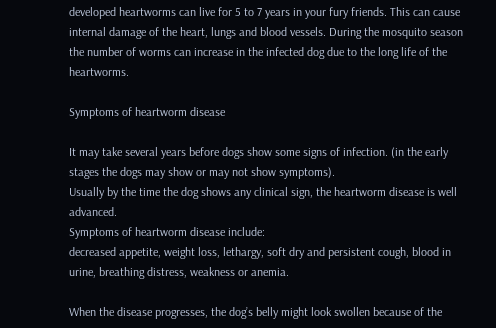developed heartworms can live for 5 to 7 years in your fury friends. This can cause internal damage of the heart, lungs and blood vessels. During the mosquito season the number of worms can increase in the infected dog due to the long life of the heartworms.

Symptoms of heartworm disease

It may take several years before dogs show some signs of infection. (in the early stages the dogs may show or may not show symptoms).
Usually by the time the dog shows any clinical sign, the heartworm disease is well advanced.
Symptoms of heartworm disease include:
decreased appetite, weight loss, lethargy, soft dry and persistent cough, blood in urine, breathing distress, weakness or anemia.

When the disease progresses, the dog’s belly might look swollen because of the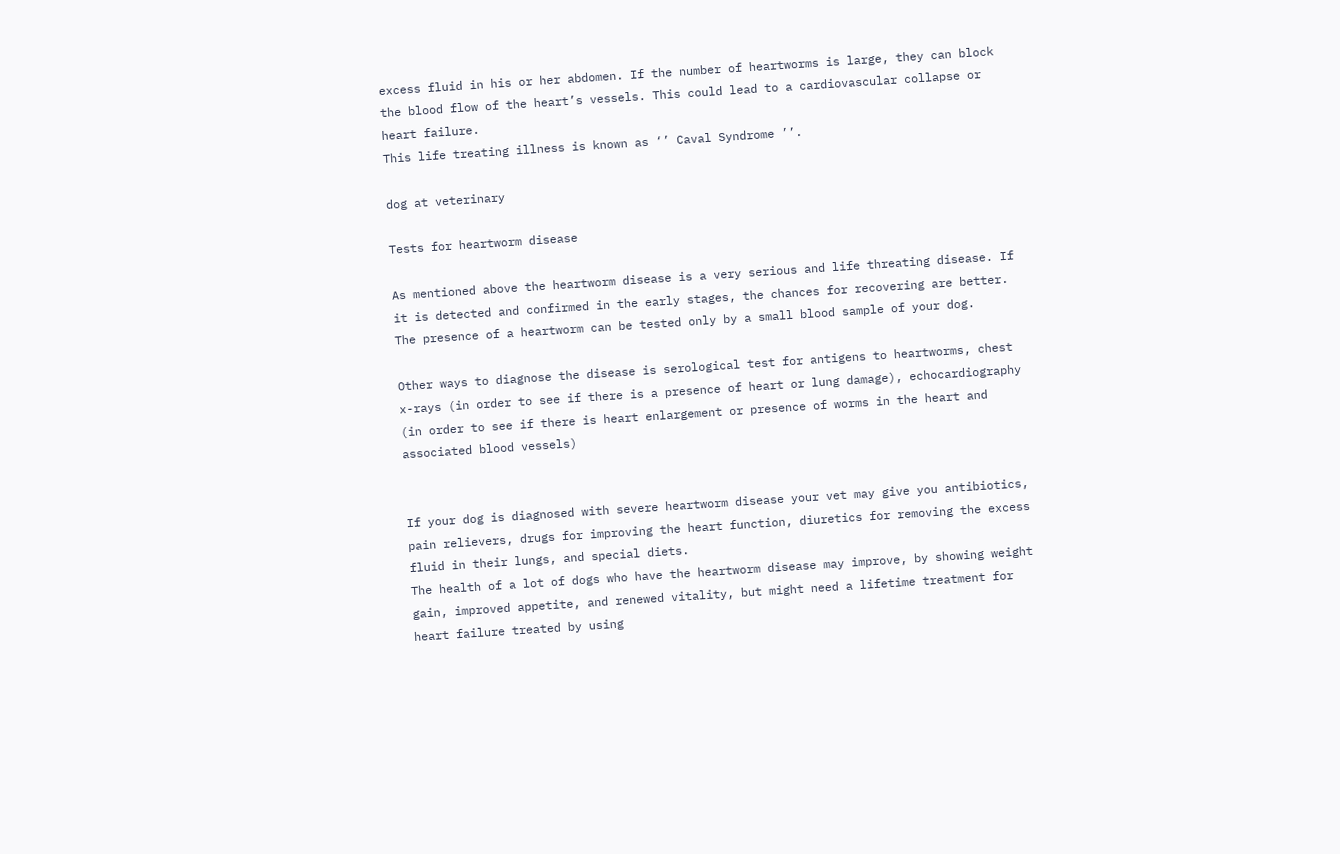excess fluid in his or her abdomen. If the number of heartworms is large, they can block the blood flow of the heart’s vessels. This could lead to a cardiovascular collapse or heart failure.
This life treating illness is known as ‘’ Caval Syndrome ’’.

dog at veterinary

Tests for heartworm disease

As mentioned above the heartworm disease is a very serious and life threating disease. If it is detected and confirmed in the early stages, the chances for recovering are better. The presence of a heartworm can be tested only by a small blood sample of your dog.

Other ways to diagnose the disease is serological test for antigens to heartworms, chest x-rays (in order to see if there is a presence of heart or lung damage), echocardiography (in order to see if there is heart enlargement or presence of worms in the heart and associated blood vessels)


If your dog is diagnosed with severe heartworm disease your vet may give you antibiotics, pain relievers, drugs for improving the heart function, diuretics for removing the excess fluid in their lungs, and special diets.
The health of a lot of dogs who have the heartworm disease may improve, by showing weight gain, improved appetite, and renewed vitality, but might need a lifetime treatment for heart failure treated by using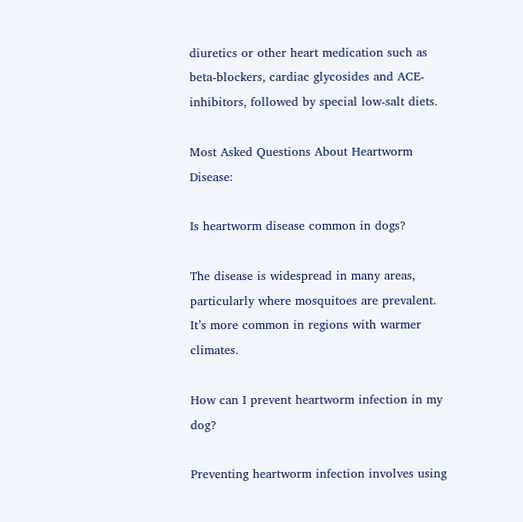diuretics or other heart medication such as beta-blockers, cardiac glycosides and ACE-inhibitors, followed by special low-salt diets.

Most Asked Questions About Heartworm Disease:

Is heartworm disease common in dogs?

The disease is widespread in many areas, particularly where mosquitoes are prevalent. It’s more common in regions with warmer climates.

How can I prevent heartworm infection in my dog?

Preventing heartworm infection involves using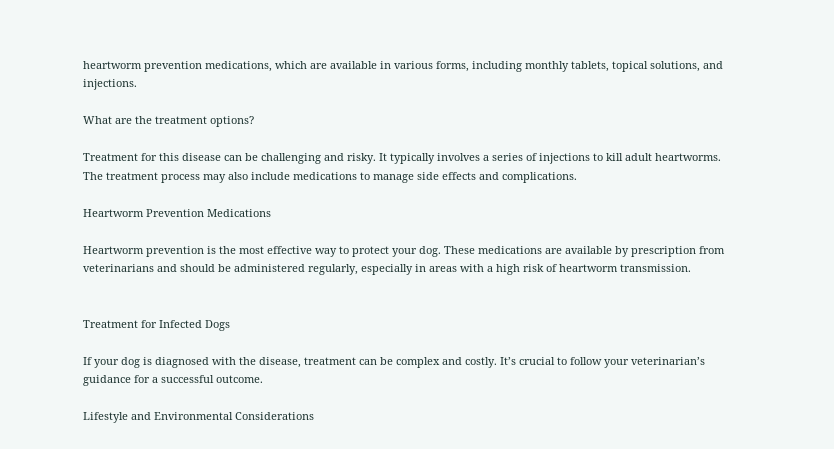heartworm prevention medications, which are available in various forms, including monthly tablets, topical solutions, and injections.

What are the treatment options?

Treatment for this disease can be challenging and risky. It typically involves a series of injections to kill adult heartworms. The treatment process may also include medications to manage side effects and complications.

Heartworm Prevention Medications

Heartworm prevention is the most effective way to protect your dog. These medications are available by prescription from veterinarians and should be administered regularly, especially in areas with a high risk of heartworm transmission.


Treatment for Infected Dogs

If your dog is diagnosed with the disease, treatment can be complex and costly. It’s crucial to follow your veterinarian’s guidance for a successful outcome.

Lifestyle and Environmental Considerations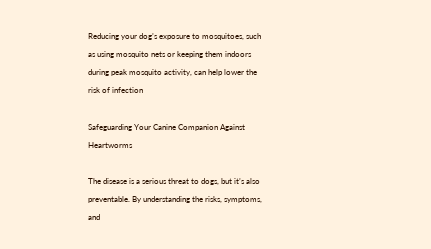Reducing your dog’s exposure to mosquitoes, such as using mosquito nets or keeping them indoors during peak mosquito activity, can help lower the risk of infection

Safeguarding Your Canine Companion Against Heartworms

The disease is a serious threat to dogs, but it’s also preventable. By understanding the risks, symptoms, and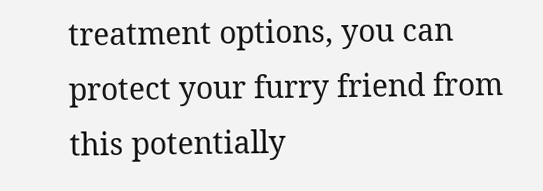treatment options, you can protect your furry friend from this potentially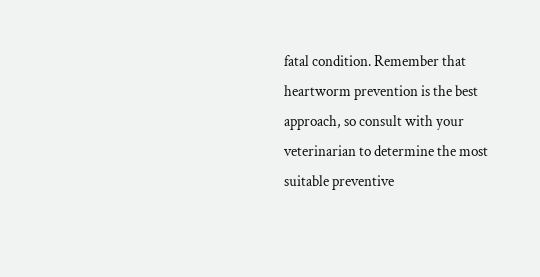fatal condition. Remember that heartworm prevention is the best approach, so consult with your veterinarian to determine the most suitable preventive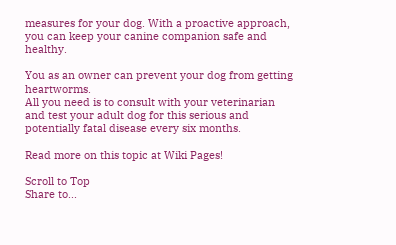measures for your dog. With a proactive approach, you can keep your canine companion safe and healthy.

You as an owner can prevent your dog from getting heartworms.
All you need is to consult with your veterinarian
and test your adult dog for this serious and potentially fatal disease every six months.

Read more on this topic at Wiki Pages!

Scroll to Top
Share to...